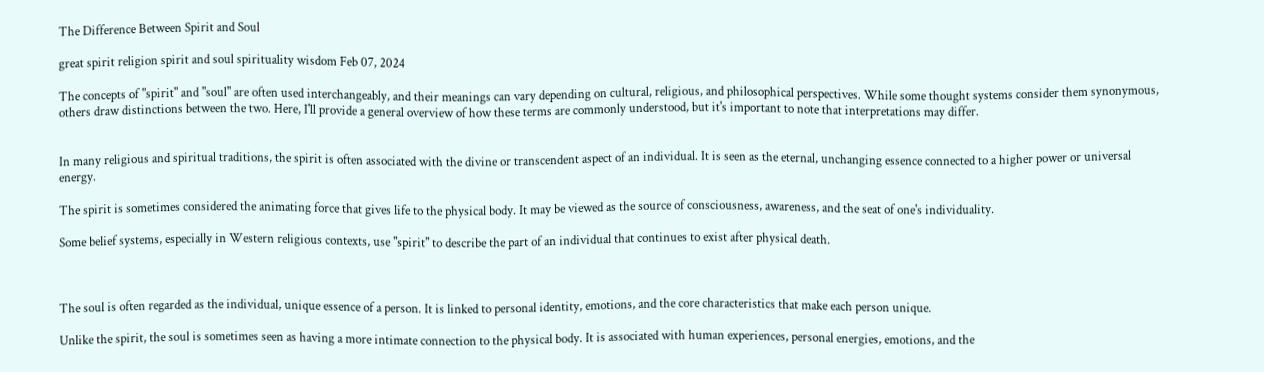The Difference Between Spirit and Soul

great spirit religion spirit and soul spirituality wisdom Feb 07, 2024

The concepts of "spirit" and "soul" are often used interchangeably, and their meanings can vary depending on cultural, religious, and philosophical perspectives. While some thought systems consider them synonymous, others draw distinctions between the two. Here, I'll provide a general overview of how these terms are commonly understood, but it's important to note that interpretations may differ.


In many religious and spiritual traditions, the spirit is often associated with the divine or transcendent aspect of an individual. It is seen as the eternal, unchanging essence connected to a higher power or universal energy.

The spirit is sometimes considered the animating force that gives life to the physical body. It may be viewed as the source of consciousness, awareness, and the seat of one's individuality.

Some belief systems, especially in Western religious contexts, use "spirit" to describe the part of an individual that continues to exist after physical death.



The soul is often regarded as the individual, unique essence of a person. It is linked to personal identity, emotions, and the core characteristics that make each person unique.

Unlike the spirit, the soul is sometimes seen as having a more intimate connection to the physical body. It is associated with human experiences, personal energies, emotions, and the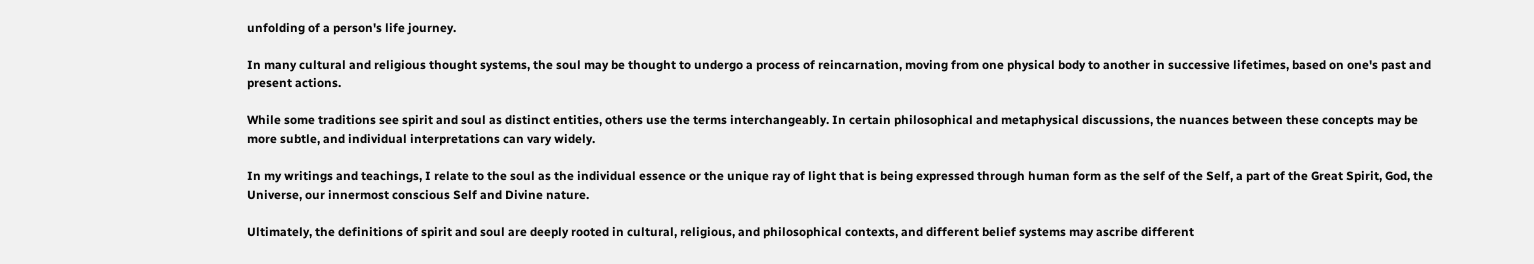unfolding of a person's life journey.

In many cultural and religious thought systems, the soul may be thought to undergo a process of reincarnation, moving from one physical body to another in successive lifetimes, based on one's past and present actions.

While some traditions see spirit and soul as distinct entities, others use the terms interchangeably. In certain philosophical and metaphysical discussions, the nuances between these concepts may be more subtle, and individual interpretations can vary widely.

In my writings and teachings, I relate to the soul as the individual essence or the unique ray of light that is being expressed through human form as the self of the Self, a part of the Great Spirit, God, the Universe, our innermost conscious Self and Divine nature.

Ultimately, the definitions of spirit and soul are deeply rooted in cultural, religious, and philosophical contexts, and different belief systems may ascribe different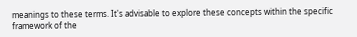meanings to these terms. It's advisable to explore these concepts within the specific framework of the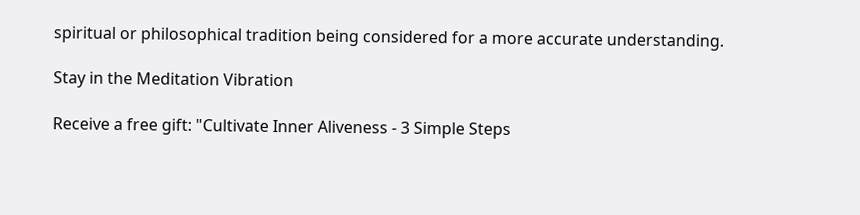spiritual or philosophical tradition being considered for a more accurate understanding.

Stay in the Meditation Vibration

Receive a free gift: "Cultivate Inner Aliveness - 3 Simple Steps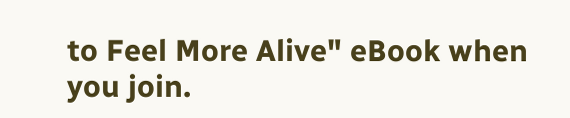to Feel More Alive" eBook when you join.